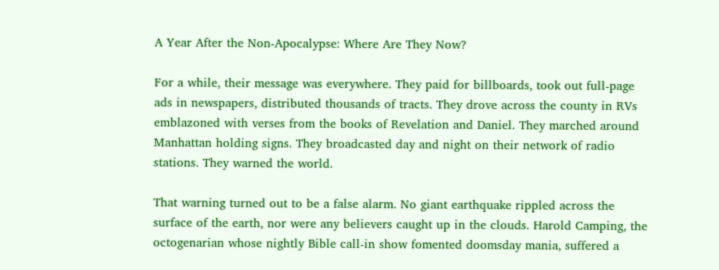A Year After the Non-Apocalypse: Where Are They Now?

For a while, their message was everywhere. They paid for billboards, took out full-page ads in newspapers, distributed thousands of tracts. They drove across the county in RVs emblazoned with verses from the books of Revelation and Daniel. They marched around Manhattan holding signs. They broadcasted day and night on their network of radio stations. They warned the world.

That warning turned out to be a false alarm. No giant earthquake rippled across the surface of the earth, nor were any believers caught up in the clouds. Harold Camping, the octogenarian whose nightly Bible call-in show fomented doomsday mania, suffered a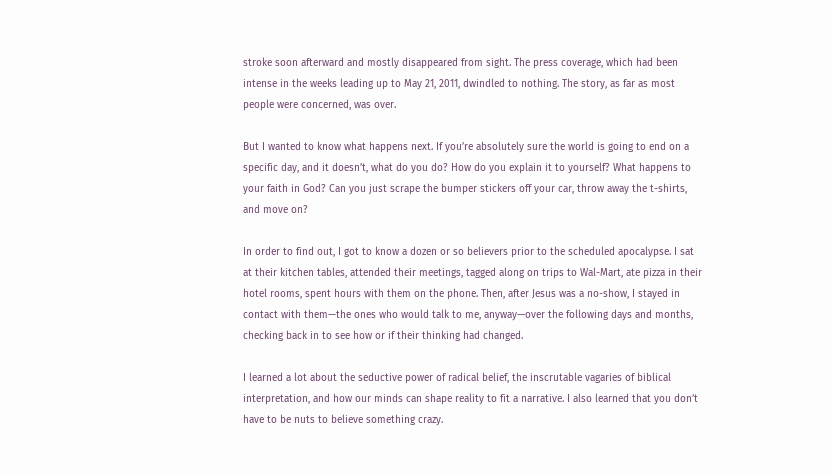stroke soon afterward and mostly disappeared from sight. The press coverage, which had been intense in the weeks leading up to May 21, 2011, dwindled to nothing. The story, as far as most people were concerned, was over.

But I wanted to know what happens next. If you’re absolutely sure the world is going to end on a specific day, and it doesn’t, what do you do? How do you explain it to yourself? What happens to your faith in God? Can you just scrape the bumper stickers off your car, throw away the t-shirts, and move on?

In order to find out, I got to know a dozen or so believers prior to the scheduled apocalypse. I sat at their kitchen tables, attended their meetings, tagged along on trips to Wal-Mart, ate pizza in their hotel rooms, spent hours with them on the phone. Then, after Jesus was a no-show, I stayed in contact with them—the ones who would talk to me, anyway—over the following days and months, checking back in to see how or if their thinking had changed.

I learned a lot about the seductive power of radical belief, the inscrutable vagaries of biblical interpretation, and how our minds can shape reality to fit a narrative. I also learned that you don’t have to be nuts to believe something crazy.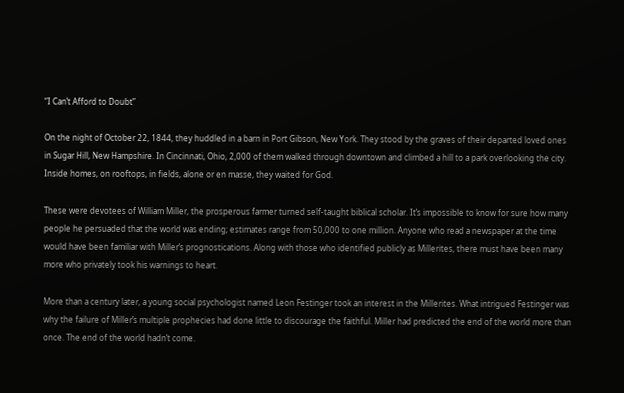“I Can’t Afford to Doubt”

On the night of October 22, 1844, they huddled in a barn in Port Gibson, New York. They stood by the graves of their departed loved ones in Sugar Hill, New Hampshire. In Cincinnati, Ohio, 2,000 of them walked through downtown and climbed a hill to a park overlooking the city. Inside homes, on rooftops, in fields, alone or en masse, they waited for God.

These were devotees of William Miller, the prosperous farmer turned self-taught biblical scholar. It’s impossible to know for sure how many people he persuaded that the world was ending; estimates range from 50,000 to one million. Anyone who read a newspaper at the time would have been familiar with Miller’s prognostications. Along with those who identified publicly as Millerites, there must have been many more who privately took his warnings to heart.

More than a century later, a young social psychologist named Leon Festinger took an interest in the Millerites. What intrigued Festinger was why the failure of Miller’s multiple prophecies had done little to discourage the faithful. Miller had predicted the end of the world more than once. The end of the world hadn’t come.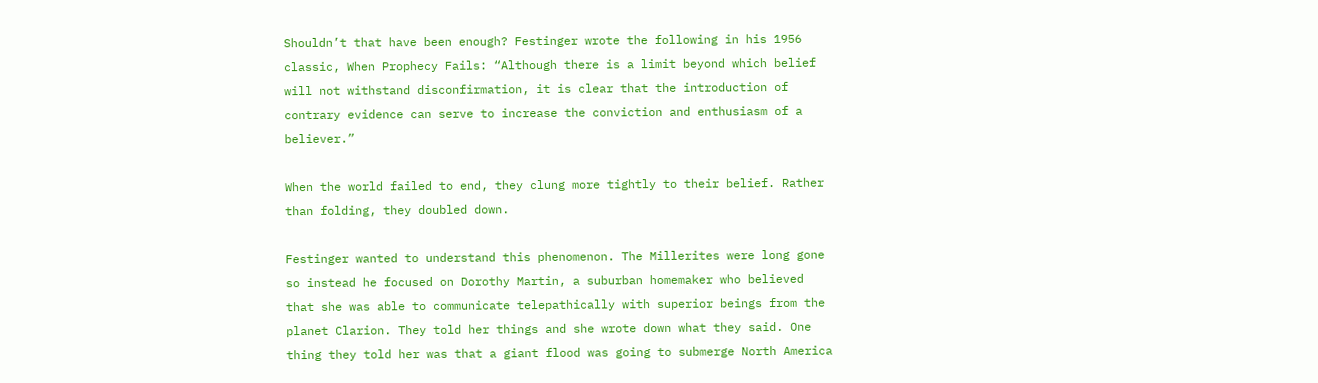Shouldn’t that have been enough? Festinger wrote the following in his 1956 classic, When Prophecy Fails: “Although there is a limit beyond which belief will not withstand disconfirmation, it is clear that the introduction of contrary evidence can serve to increase the conviction and enthusiasm of a believer.”

When the world failed to end, they clung more tightly to their belief. Rather than folding, they doubled down.

Festinger wanted to understand this phenomenon. The Millerites were long gone so instead he focused on Dorothy Martin, a suburban homemaker who believed that she was able to communicate telepathically with superior beings from the planet Clarion. They told her things and she wrote down what they said. One thing they told her was that a giant flood was going to submerge North America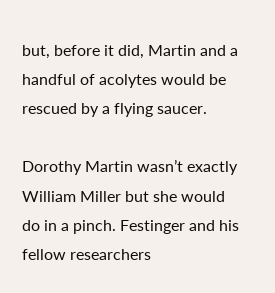but, before it did, Martin and a handful of acolytes would be rescued by a flying saucer.

Dorothy Martin wasn’t exactly William Miller but she would do in a pinch. Festinger and his fellow researchers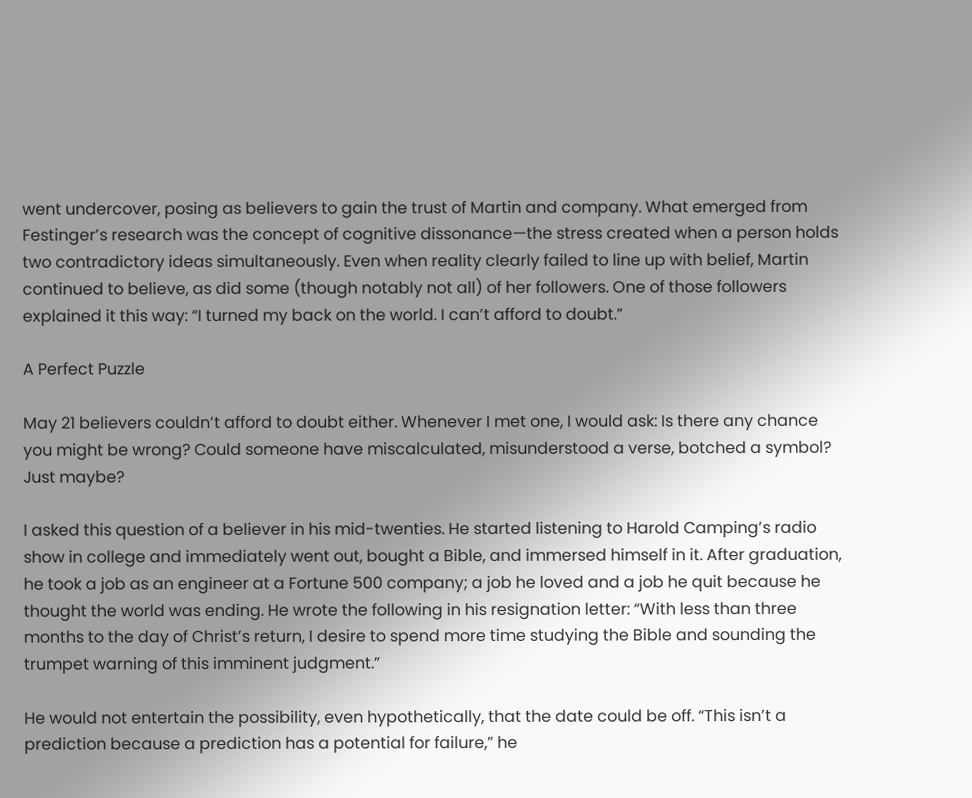went undercover, posing as believers to gain the trust of Martin and company. What emerged from Festinger’s research was the concept of cognitive dissonance—the stress created when a person holds two contradictory ideas simultaneously. Even when reality clearly failed to line up with belief, Martin continued to believe, as did some (though notably not all) of her followers. One of those followers explained it this way: “I turned my back on the world. I can’t afford to doubt.”

A Perfect Puzzle

May 21 believers couldn’t afford to doubt either. Whenever I met one, I would ask: Is there any chance you might be wrong? Could someone have miscalculated, misunderstood a verse, botched a symbol? Just maybe?

I asked this question of a believer in his mid-twenties. He started listening to Harold Camping’s radio show in college and immediately went out, bought a Bible, and immersed himself in it. After graduation, he took a job as an engineer at a Fortune 500 company; a job he loved and a job he quit because he thought the world was ending. He wrote the following in his resignation letter: “With less than three months to the day of Christ’s return, I desire to spend more time studying the Bible and sounding the trumpet warning of this imminent judgment.”

He would not entertain the possibility, even hypothetically, that the date could be off. “This isn’t a prediction because a prediction has a potential for failure,” he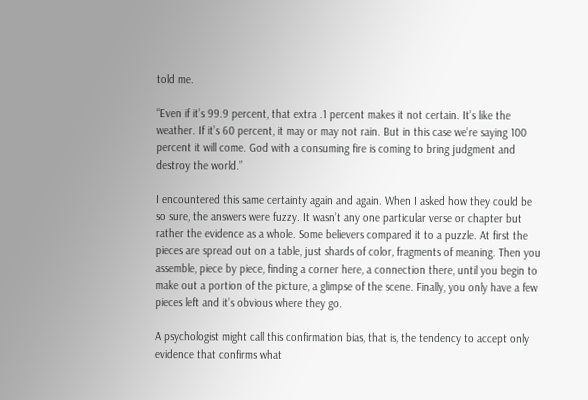told me.

“Even if it’s 99.9 percent, that extra .1 percent makes it not certain. It’s like the weather. If it’s 60 percent, it may or may not rain. But in this case we’re saying 100 percent it will come. God with a consuming fire is coming to bring judgment and destroy the world.”

I encountered this same certainty again and again. When I asked how they could be so sure, the answers were fuzzy. It wasn’t any one particular verse or chapter but rather the evidence as a whole. Some believers compared it to a puzzle. At first the pieces are spread out on a table, just shards of color, fragments of meaning. Then you assemble, piece by piece, finding a corner here, a connection there, until you begin to make out a portion of the picture, a glimpse of the scene. Finally, you only have a few pieces left and it’s obvious where they go.

A psychologist might call this confirmation bias, that is, the tendency to accept only evidence that confirms what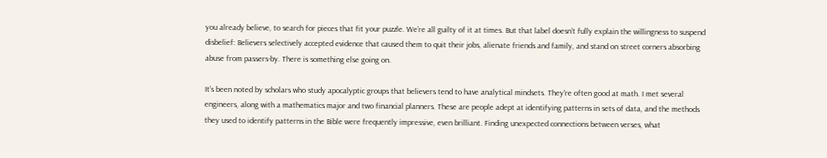you already believe, to search for pieces that fit your puzzle. We’re all guilty of it at times. But that label doesn’t fully explain the willingness to suspend disbelief: Believers selectively accepted evidence that caused them to quit their jobs, alienate friends and family, and stand on street corners absorbing abuse from passers-by. There is something else going on.

It’s been noted by scholars who study apocalyptic groups that believers tend to have analytical mindsets. They’re often good at math. I met several engineers, along with a mathematics major and two financial planners. These are people adept at identifying patterns in sets of data, and the methods they used to identify patterns in the Bible were frequently impressive, even brilliant. Finding unexpected connections between verses, what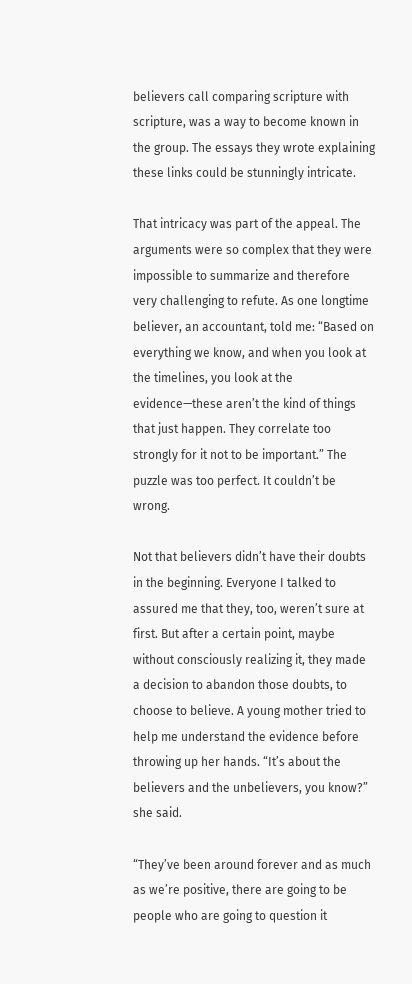believers call comparing scripture with scripture, was a way to become known in the group. The essays they wrote explaining these links could be stunningly intricate.

That intricacy was part of the appeal. The arguments were so complex that they were impossible to summarize and therefore very challenging to refute. As one longtime believer, an accountant, told me: “Based on everything we know, and when you look at the timelines, you look at the evidence—these aren’t the kind of things that just happen. They correlate too strongly for it not to be important.” The puzzle was too perfect. It couldn’t be wrong.

Not that believers didn’t have their doubts in the beginning. Everyone I talked to assured me that they, too, weren’t sure at first. But after a certain point, maybe without consciously realizing it, they made a decision to abandon those doubts, to choose to believe. A young mother tried to help me understand the evidence before throwing up her hands. “It’s about the believers and the unbelievers, you know?” she said.

“They’ve been around forever and as much as we’re positive, there are going to be people who are going to question it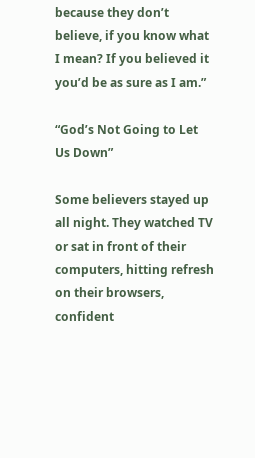because they don’t believe, if you know what I mean? If you believed it you’d be as sure as I am.”

“God’s Not Going to Let Us Down”

Some believers stayed up all night. They watched TV or sat in front of their computers, hitting refresh on their browsers, confident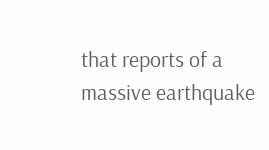that reports of a massive earthquake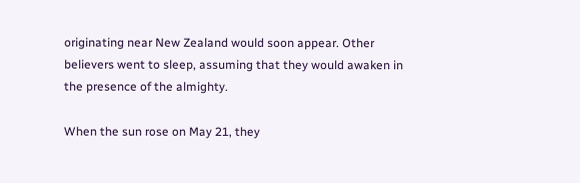originating near New Zealand would soon appear. Other believers went to sleep, assuming that they would awaken in the presence of the almighty.

When the sun rose on May 21, they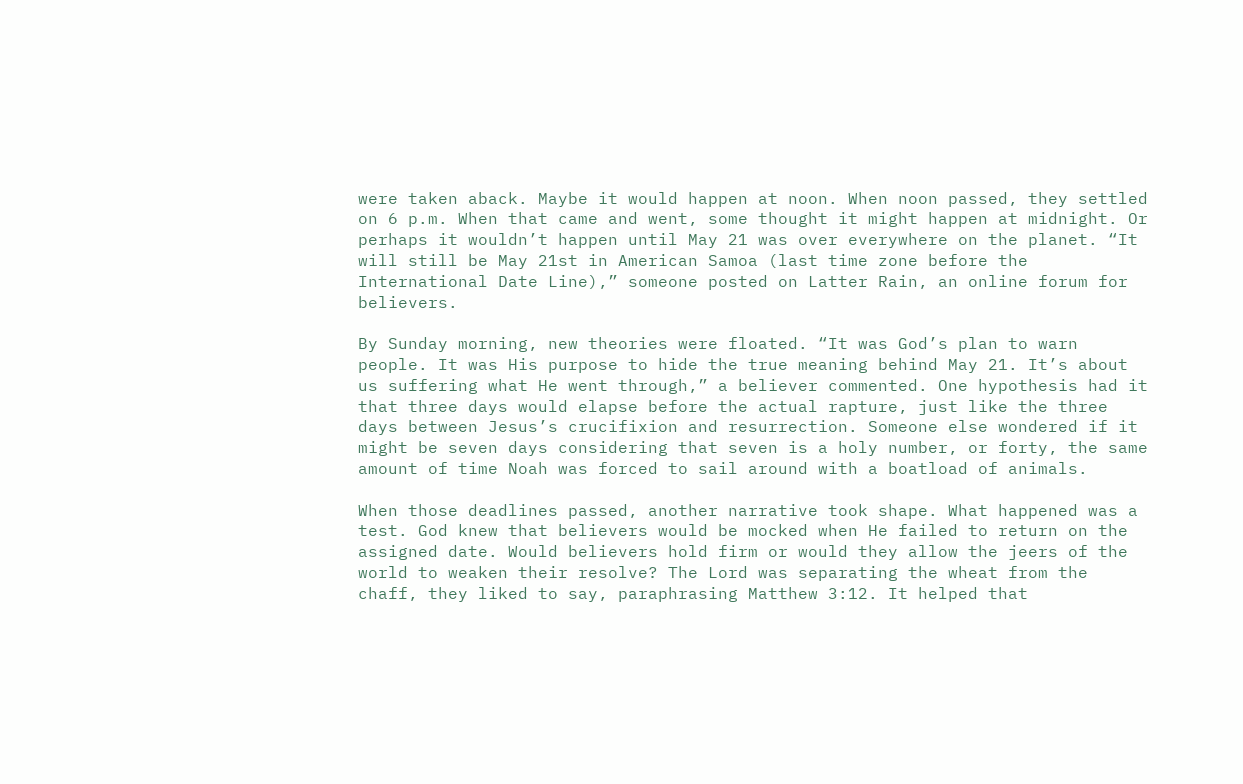were taken aback. Maybe it would happen at noon. When noon passed, they settled on 6 p.m. When that came and went, some thought it might happen at midnight. Or perhaps it wouldn’t happen until May 21 was over everywhere on the planet. “It will still be May 21st in American Samoa (last time zone before the International Date Line),” someone posted on Latter Rain, an online forum for believers.

By Sunday morning, new theories were floated. “It was God’s plan to warn people. It was His purpose to hide the true meaning behind May 21. It’s about us suffering what He went through,” a believer commented. One hypothesis had it that three days would elapse before the actual rapture, just like the three days between Jesus’s crucifixion and resurrection. Someone else wondered if it might be seven days considering that seven is a holy number, or forty, the same amount of time Noah was forced to sail around with a boatload of animals.

When those deadlines passed, another narrative took shape. What happened was a test. God knew that believers would be mocked when He failed to return on the assigned date. Would believers hold firm or would they allow the jeers of the world to weaken their resolve? The Lord was separating the wheat from the chaff, they liked to say, paraphrasing Matthew 3:12. It helped that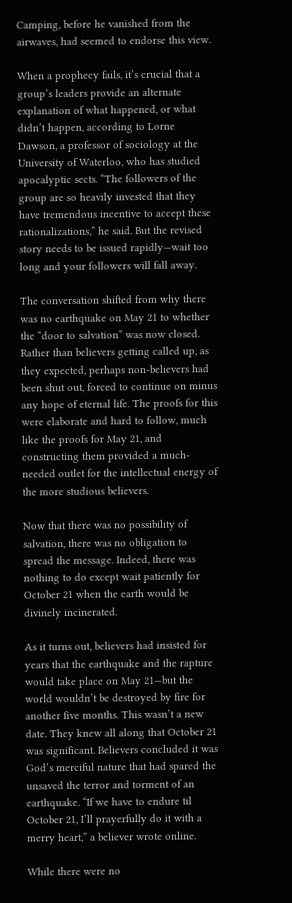Camping, before he vanished from the airwaves, had seemed to endorse this view.

When a prophecy fails, it’s crucial that a group’s leaders provide an alternate explanation of what happened, or what didn’t happen, according to Lorne Dawson, a professor of sociology at the University of Waterloo, who has studied apocalyptic sects. “The followers of the group are so heavily invested that they have tremendous incentive to accept these rationalizations,” he said. But the revised story needs to be issued rapidly—wait too long and your followers will fall away.

The conversation shifted from why there was no earthquake on May 21 to whether the “door to salvation” was now closed. Rather than believers getting called up, as they expected, perhaps non-believers had been shut out, forced to continue on minus any hope of eternal life. The proofs for this were elaborate and hard to follow, much like the proofs for May 21, and constructing them provided a much-needed outlet for the intellectual energy of the more studious believers.

Now that there was no possibility of salvation, there was no obligation to spread the message. Indeed, there was nothing to do except wait patiently for October 21 when the earth would be divinely incinerated.

As it turns out, believers had insisted for years that the earthquake and the rapture would take place on May 21—but the world wouldn’t be destroyed by fire for another five months. This wasn’t a new date. They knew all along that October 21 was significant. Believers concluded it was God’s merciful nature that had spared the unsaved the terror and torment of an earthquake. “If we have to endure til October 21, I’ll prayerfully do it with a merry heart,” a believer wrote online.

While there were no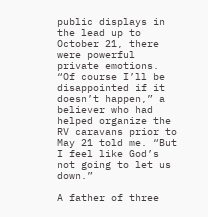public displays in the lead up to October 21, there were powerful private emotions. “Of course I’ll be disappointed if it doesn’t happen,” a believer who had helped organize the RV caravans prior to May 21 told me. “But I feel like God’s not going to let us down.”

A father of three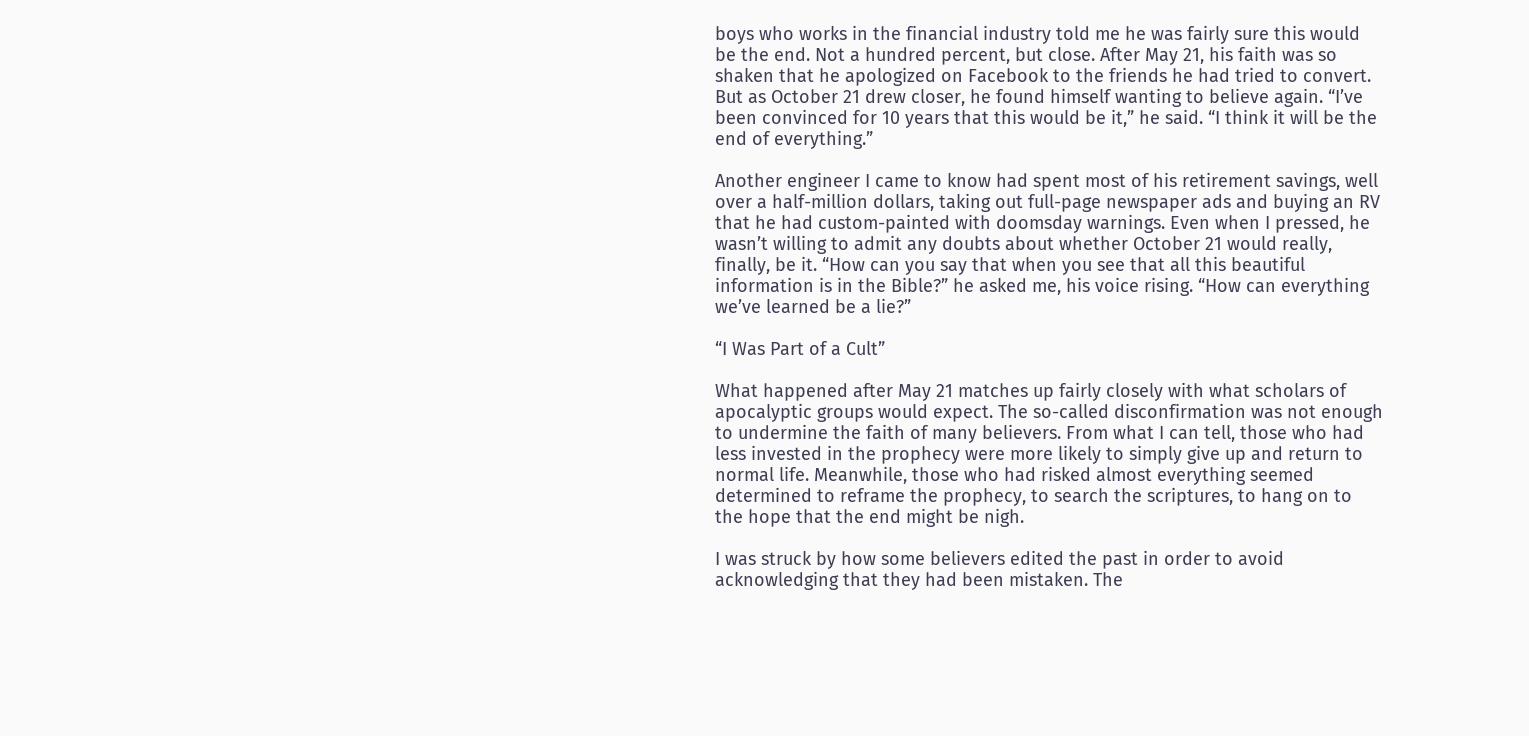boys who works in the financial industry told me he was fairly sure this would be the end. Not a hundred percent, but close. After May 21, his faith was so shaken that he apologized on Facebook to the friends he had tried to convert. But as October 21 drew closer, he found himself wanting to believe again. “I’ve been convinced for 10 years that this would be it,” he said. “I think it will be the end of everything.”

Another engineer I came to know had spent most of his retirement savings, well over a half-million dollars, taking out full-page newspaper ads and buying an RV that he had custom-painted with doomsday warnings. Even when I pressed, he wasn’t willing to admit any doubts about whether October 21 would really, finally, be it. “How can you say that when you see that all this beautiful information is in the Bible?” he asked me, his voice rising. “How can everything we’ve learned be a lie?”

“I Was Part of a Cult”

What happened after May 21 matches up fairly closely with what scholars of apocalyptic groups would expect. The so-called disconfirmation was not enough to undermine the faith of many believers. From what I can tell, those who had less invested in the prophecy were more likely to simply give up and return to normal life. Meanwhile, those who had risked almost everything seemed determined to reframe the prophecy, to search the scriptures, to hang on to the hope that the end might be nigh.

I was struck by how some believers edited the past in order to avoid acknowledging that they had been mistaken. The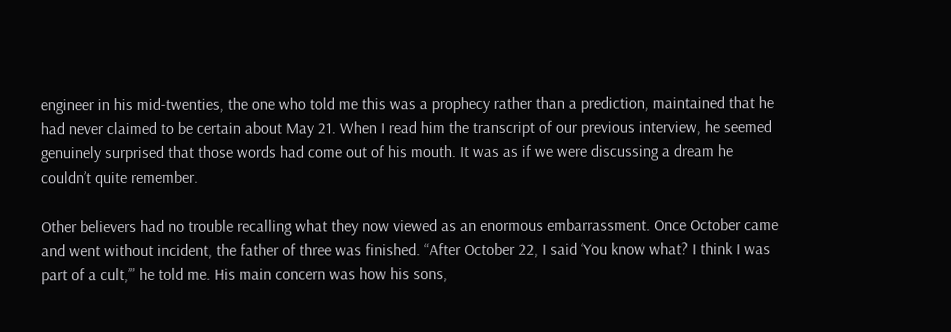engineer in his mid-twenties, the one who told me this was a prophecy rather than a prediction, maintained that he had never claimed to be certain about May 21. When I read him the transcript of our previous interview, he seemed genuinely surprised that those words had come out of his mouth. It was as if we were discussing a dream he couldn’t quite remember.

Other believers had no trouble recalling what they now viewed as an enormous embarrassment. Once October came and went without incident, the father of three was finished. “After October 22, I said ‘You know what? I think I was part of a cult,’” he told me. His main concern was how his sons,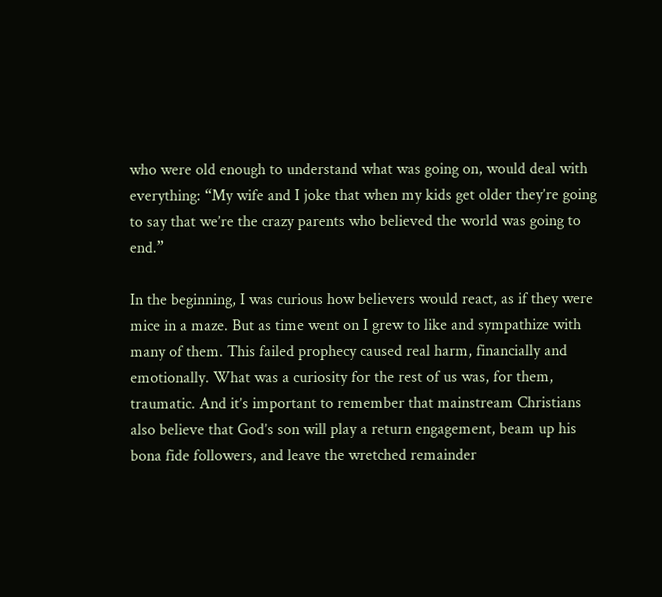who were old enough to understand what was going on, would deal with everything: “My wife and I joke that when my kids get older they’re going to say that we’re the crazy parents who believed the world was going to end.”

In the beginning, I was curious how believers would react, as if they were mice in a maze. But as time went on I grew to like and sympathize with many of them. This failed prophecy caused real harm, financially and emotionally. What was a curiosity for the rest of us was, for them, traumatic. And it’s important to remember that mainstream Christians also believe that God’s son will play a return engagement, beam up his bona fide followers, and leave the wretched remainder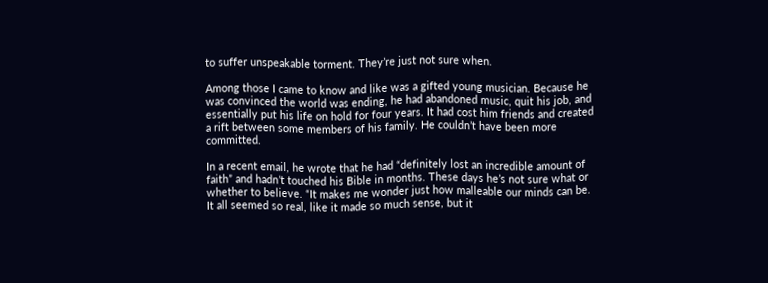to suffer unspeakable torment. They’re just not sure when.

Among those I came to know and like was a gifted young musician. Because he was convinced the world was ending, he had abandoned music, quit his job, and essentially put his life on hold for four years. It had cost him friends and created a rift between some members of his family. He couldn’t have been more committed.

In a recent email, he wrote that he had “definitely lost an incredible amount of faith” and hadn’t touched his Bible in months. These days he’s not sure what or whether to believe. “It makes me wonder just how malleable our minds can be. It all seemed so real, like it made so much sense, but it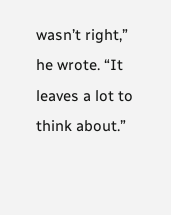wasn’t right,” he wrote. “It leaves a lot to think about.”